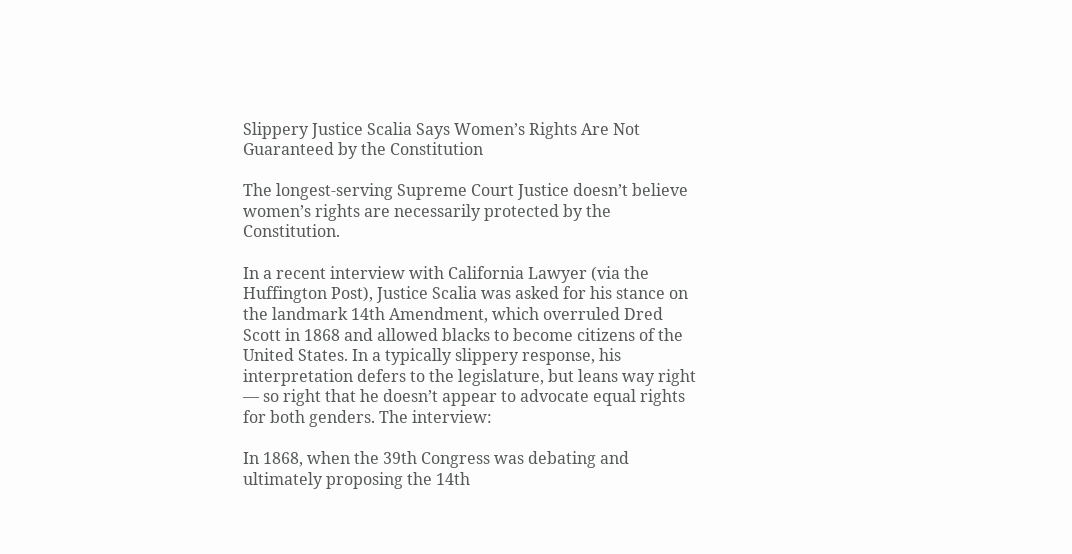Slippery Justice Scalia Says Women’s Rights Are Not Guaranteed by the Constitution

The longest-serving Supreme Court Justice doesn’t believe women’s rights are necessarily protected by the Constitution.

In a recent interview with California Lawyer (via the Huffington Post), Justice Scalia was asked for his stance on the landmark 14th Amendment, which overruled Dred Scott in 1868 and allowed blacks to become citizens of the United States. In a typically slippery response, his interpretation defers to the legislature, but leans way right — so right that he doesn’t appear to advocate equal rights for both genders. The interview:

In 1868, when the 39th Congress was debating and ultimately proposing the 14th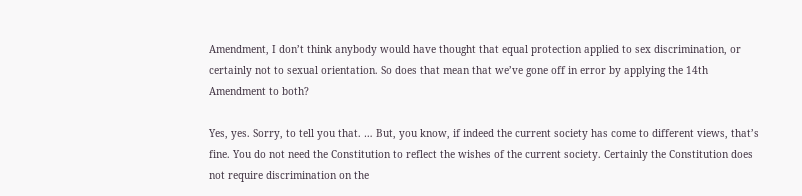Amendment, I don’t think anybody would have thought that equal protection applied to sex discrimination, or certainly not to sexual orientation. So does that mean that we’ve gone off in error by applying the 14th Amendment to both?

Yes, yes. Sorry, to tell you that. … But, you know, if indeed the current society has come to different views, that’s fine. You do not need the Constitution to reflect the wishes of the current society. Certainly the Constitution does not require discrimination on the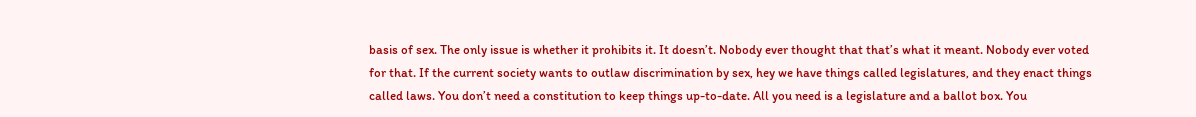basis of sex. The only issue is whether it prohibits it. It doesn’t. Nobody ever thought that that’s what it meant. Nobody ever voted for that. If the current society wants to outlaw discrimination by sex, hey we have things called legislatures, and they enact things called laws. You don’t need a constitution to keep things up-to-date. All you need is a legislature and a ballot box. You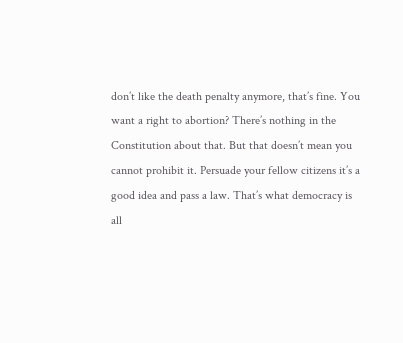don’t like the death penalty anymore, that’s fine. You want a right to abortion? There’s nothing in the Constitution about that. But that doesn’t mean you cannot prohibit it. Persuade your fellow citizens it’s a good idea and pass a law. That’s what democracy is all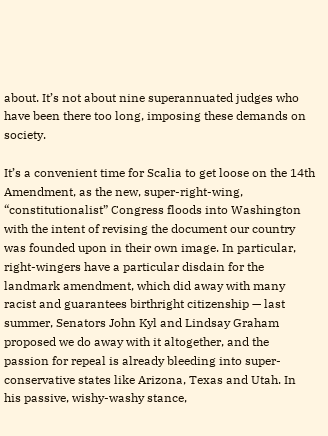about. It’s not about nine superannuated judges who have been there too long, imposing these demands on society.

It’s a convenient time for Scalia to get loose on the 14th Amendment, as the new, super-right-wing, “constitutionalist” Congress floods into Washington with the intent of revising the document our country was founded upon in their own image. In particular, right-wingers have a particular disdain for the landmark amendment, which did away with many racist and guarantees birthright citizenship — last summer, Senators John Kyl and Lindsay Graham proposed we do away with it altogether, and the passion for repeal is already bleeding into super-conservative states like Arizona, Texas and Utah. In his passive, wishy-washy stance,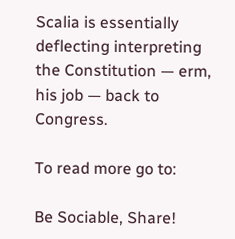Scalia is essentially deflecting interpreting the Constitution — erm, his job — back to Congress.

To read more go to:

Be Sociable, Share!